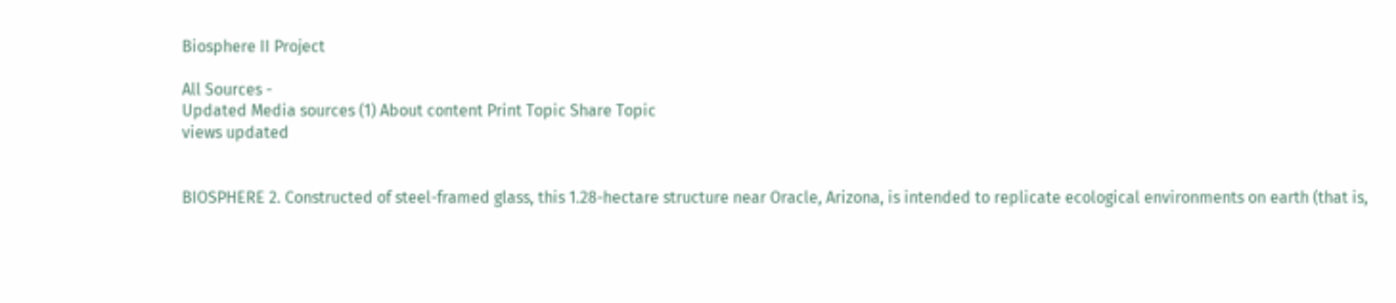Biosphere II Project

All Sources -
Updated Media sources (1) About content Print Topic Share Topic
views updated


BIOSPHERE 2. Constructed of steel-framed glass, this 1.28-hectare structure near Oracle, Arizona, is intended to replicate ecological environments on earth (that is,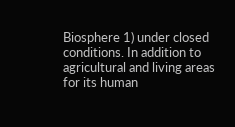Biosphere 1) under closed conditions. In addition to agricultural and living areas for its human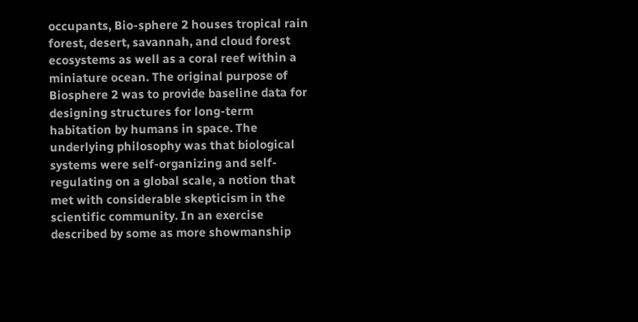occupants, Bio-sphere 2 houses tropical rain forest, desert, savannah, and cloud forest ecosystems as well as a coral reef within a miniature ocean. The original purpose of Biosphere 2 was to provide baseline data for designing structures for long-term habitation by humans in space. The underlying philosophy was that biological systems were self-organizing and self-regulating on a global scale, a notion that met with considerable skepticism in the scientific community. In an exercise described by some as more showmanship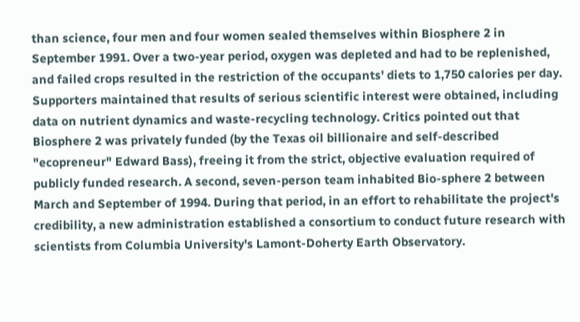than science, four men and four women sealed themselves within Biosphere 2 in September 1991. Over a two-year period, oxygen was depleted and had to be replenished, and failed crops resulted in the restriction of the occupants' diets to 1,750 calories per day. Supporters maintained that results of serious scientific interest were obtained, including data on nutrient dynamics and waste-recycling technology. Critics pointed out that Biosphere 2 was privately funded (by the Texas oil billionaire and self-described "ecopreneur" Edward Bass), freeing it from the strict, objective evaluation required of publicly funded research. A second, seven-person team inhabited Bio-sphere 2 between March and September of 1994. During that period, in an effort to rehabilitate the project's credibility, a new administration established a consortium to conduct future research with scientists from Columbia University's Lamont-Doherty Earth Observatory.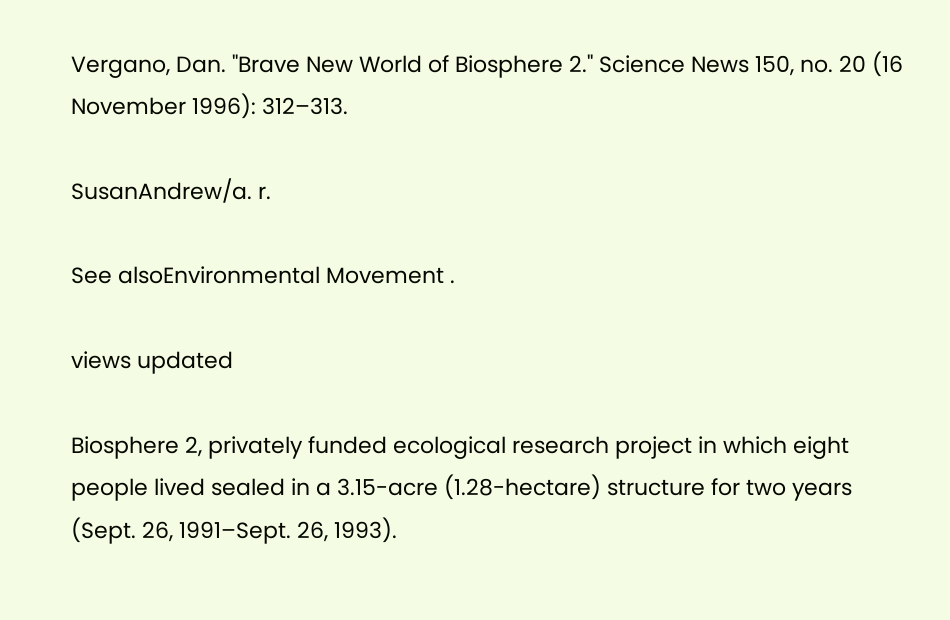Vergano, Dan. "Brave New World of Biosphere 2." Science News 150, no. 20 (16 November 1996): 312–313.

SusanAndrew/a. r.

See alsoEnvironmental Movement .

views updated

Biosphere 2, privately funded ecological research project in which eight people lived sealed in a 3.15-acre (1.28-hectare) structure for two years (Sept. 26, 1991–Sept. 26, 1993).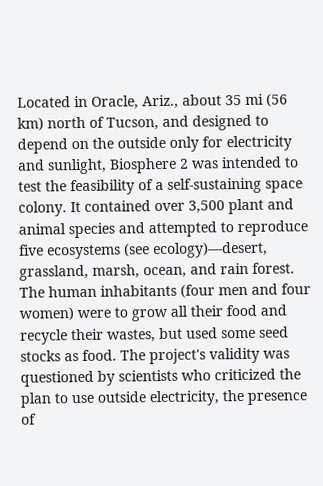Located in Oracle, Ariz., about 35 mi (56 km) north of Tucson, and designed to depend on the outside only for electricity and sunlight, Biosphere 2 was intended to test the feasibility of a self-sustaining space colony. It contained over 3,500 plant and animal species and attempted to reproduce five ecosystems (see ecology)—desert, grassland, marsh, ocean, and rain forest. The human inhabitants (four men and four women) were to grow all their food and recycle their wastes, but used some seed stocks as food. The project's validity was questioned by scientists who criticized the plan to use outside electricity, the presence of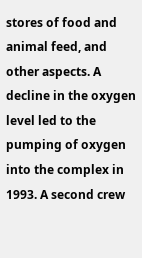stores of food and animal feed, and other aspects. A decline in the oxygen level led to the pumping of oxygen into the complex in 1993. A second crew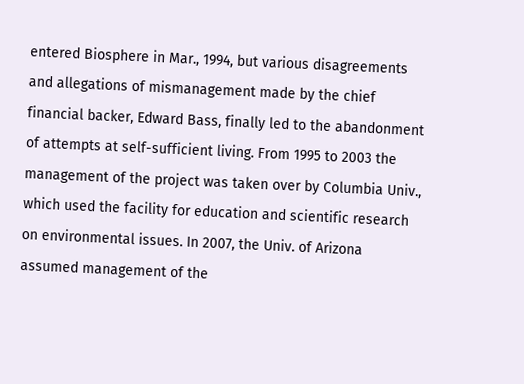entered Biosphere in Mar., 1994, but various disagreements and allegations of mismanagement made by the chief financial backer, Edward Bass, finally led to the abandonment of attempts at self-sufficient living. From 1995 to 2003 the management of the project was taken over by Columbia Univ., which used the facility for education and scientific research on environmental issues. In 2007, the Univ. of Arizona assumed management of the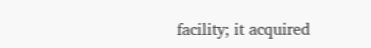facility; it acquired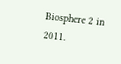Biosphere 2 in 2011.